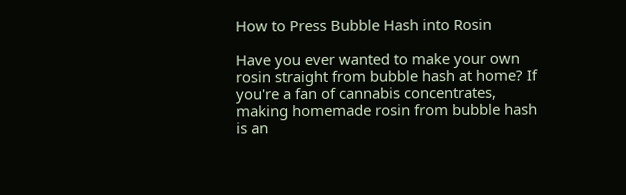How to Press Bubble Hash into Rosin

Have you ever wanted to make your own rosin straight from bubble hash at home? If you're a fan of cannabis concentrates, making homemade rosin from bubble hash is an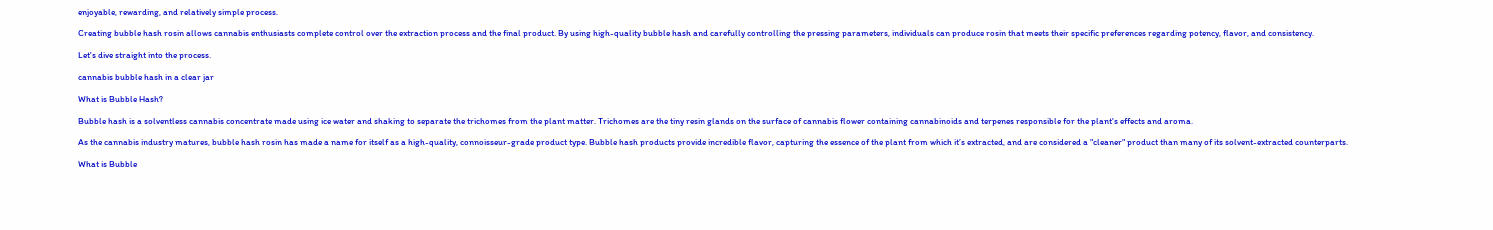enjoyable, rewarding, and relatively simple process.

Creating bubble hash rosin allows cannabis enthusiasts complete control over the extraction process and the final product. By using high-quality bubble hash and carefully controlling the pressing parameters, individuals can produce rosin that meets their specific preferences regarding potency, flavor, and consistency.

Let's dive straight into the process.

cannabis bubble hash in a clear jar

What is Bubble Hash?

Bubble hash is a solventless cannabis concentrate made using ice water and shaking to separate the trichomes from the plant matter. Trichomes are the tiny resin glands on the surface of cannabis flower containing cannabinoids and terpenes responsible for the plant's effects and aroma.

As the cannabis industry matures, bubble hash rosin has made a name for itself as a high-quality, connoisseur-grade product type. Bubble hash products provide incredible flavor, capturing the essence of the plant from which it’s extracted, and are considered a "cleaner" product than many of its solvent-extracted counterparts.

What is Bubble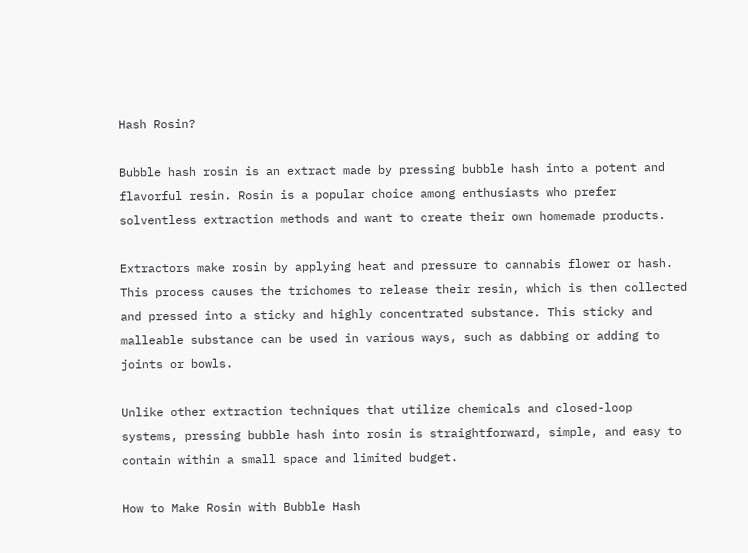Hash Rosin?

Bubble hash rosin is an extract made by pressing bubble hash into a potent and flavorful resin. Rosin is a popular choice among enthusiasts who prefer solventless extraction methods and want to create their own homemade products.

Extractors make rosin by applying heat and pressure to cannabis flower or hash. This process causes the trichomes to release their resin, which is then collected and pressed into a sticky and highly concentrated substance. This sticky and malleable substance can be used in various ways, such as dabbing or adding to joints or bowls.

Unlike other extraction techniques that utilize chemicals and closed-loop systems, pressing bubble hash into rosin is straightforward, simple, and easy to contain within a small space and limited budget.

How to Make Rosin with Bubble Hash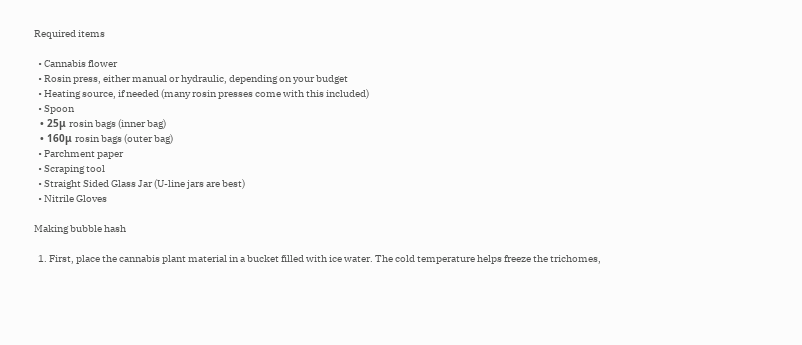Required items

  • Cannabis flower
  • Rosin press, either manual or hydraulic, depending on your budget
  • Heating source, if needed (many rosin presses come with this included)
  • Spoon
  • 25μ rosin bags (inner bag)
  • 160μ rosin bags (outer bag)
  • Parchment paper
  • Scraping tool
  • Straight Sided Glass Jar (U-line jars are best)
  • Nitrile Gloves

Making bubble hash

  1. First, place the cannabis plant material in a bucket filled with ice water. The cold temperature helps freeze the trichomes,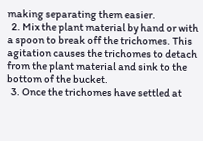making separating them easier.
  2. Mix the plant material by hand or with a spoon to break off the trichomes. This agitation causes the trichomes to detach from the plant material and sink to the bottom of the bucket.
  3. Once the trichomes have settled at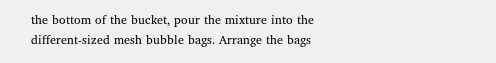the bottom of the bucket, pour the mixture into the different-sized mesh bubble bags. Arrange the bags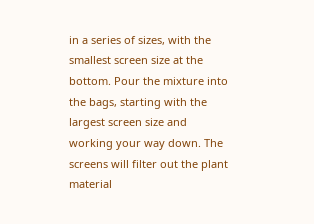in a series of sizes, with the smallest screen size at the bottom. Pour the mixture into the bags, starting with the largest screen size and working your way down. The screens will filter out the plant material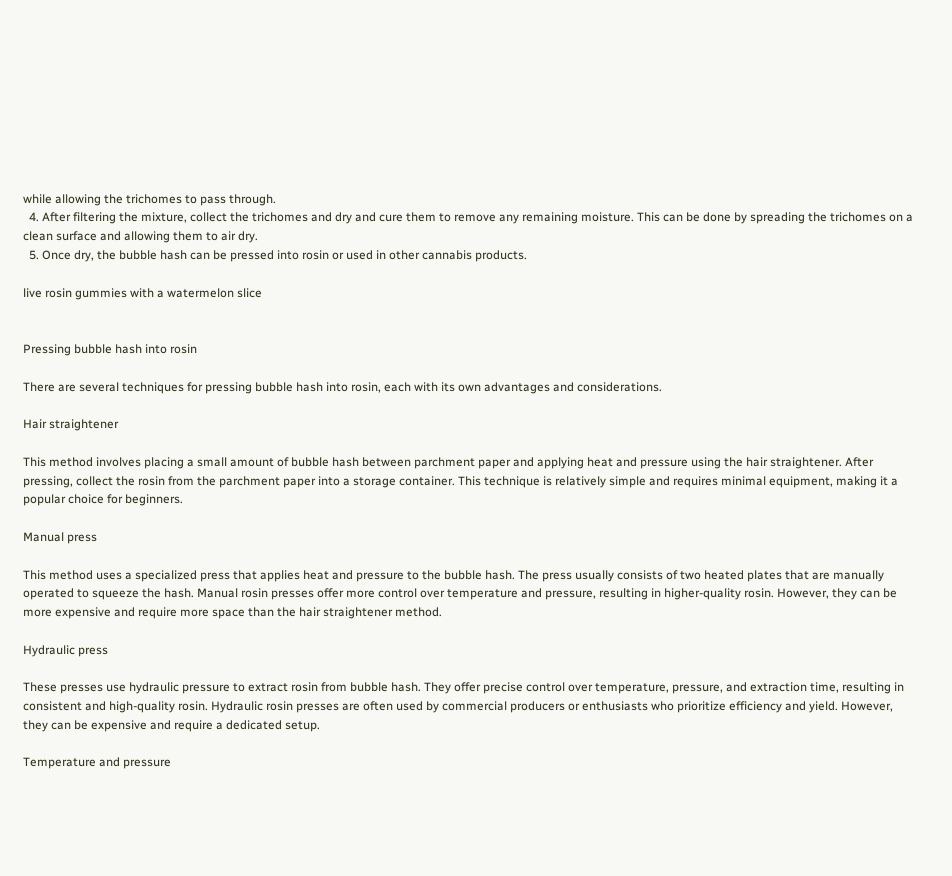while allowing the trichomes to pass through.
  4. After filtering the mixture, collect the trichomes and dry and cure them to remove any remaining moisture. This can be done by spreading the trichomes on a clean surface and allowing them to air dry.
  5. Once dry, the bubble hash can be pressed into rosin or used in other cannabis products.

live rosin gummies with a watermelon slice


Pressing bubble hash into rosin

There are several techniques for pressing bubble hash into rosin, each with its own advantages and considerations.

Hair straightener

This method involves placing a small amount of bubble hash between parchment paper and applying heat and pressure using the hair straightener. After pressing, collect the rosin from the parchment paper into a storage container. This technique is relatively simple and requires minimal equipment, making it a popular choice for beginners.

Manual press

This method uses a specialized press that applies heat and pressure to the bubble hash. The press usually consists of two heated plates that are manually operated to squeeze the hash. Manual rosin presses offer more control over temperature and pressure, resulting in higher-quality rosin. However, they can be more expensive and require more space than the hair straightener method.

Hydraulic press

These presses use hydraulic pressure to extract rosin from bubble hash. They offer precise control over temperature, pressure, and extraction time, resulting in consistent and high-quality rosin. Hydraulic rosin presses are often used by commercial producers or enthusiasts who prioritize efficiency and yield. However, they can be expensive and require a dedicated setup.

Temperature and pressure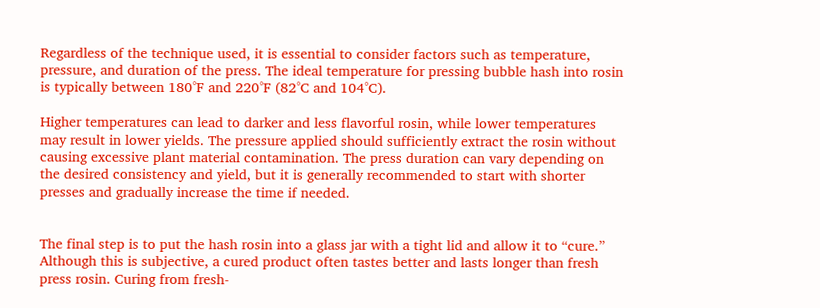Regardless of the technique used, it is essential to consider factors such as temperature, pressure, and duration of the press. The ideal temperature for pressing bubble hash into rosin is typically between 180°F and 220°F (82°C and 104°C).

Higher temperatures can lead to darker and less flavorful rosin, while lower temperatures may result in lower yields. The pressure applied should sufficiently extract the rosin without causing excessive plant material contamination. The press duration can vary depending on the desired consistency and yield, but it is generally recommended to start with shorter presses and gradually increase the time if needed.


The final step is to put the hash rosin into a glass jar with a tight lid and allow it to “cure.” Although this is subjective, a cured product often tastes better and lasts longer than fresh press rosin. Curing from fresh-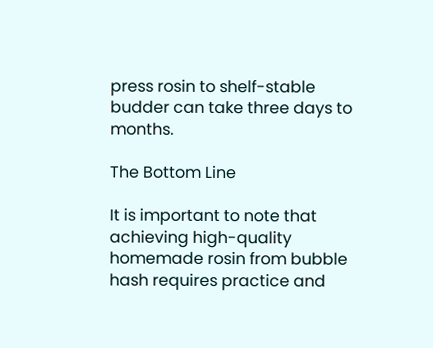press rosin to shelf-stable budder can take three days to months.

The Bottom Line

It is important to note that achieving high-quality homemade rosin from bubble hash requires practice and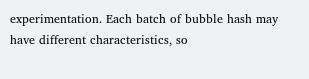experimentation. Each batch of bubble hash may have different characteristics, so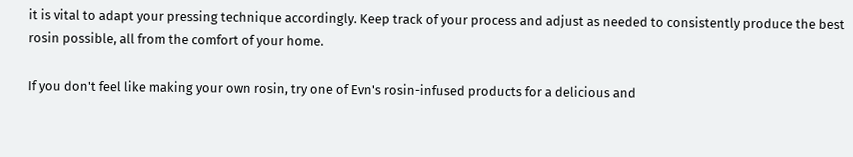it is vital to adapt your pressing technique accordingly. Keep track of your process and adjust as needed to consistently produce the best rosin possible, all from the comfort of your home.

If you don't feel like making your own rosin, try one of Evn's rosin-infused products for a delicious and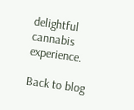delightful cannabis experience.

Back to blog